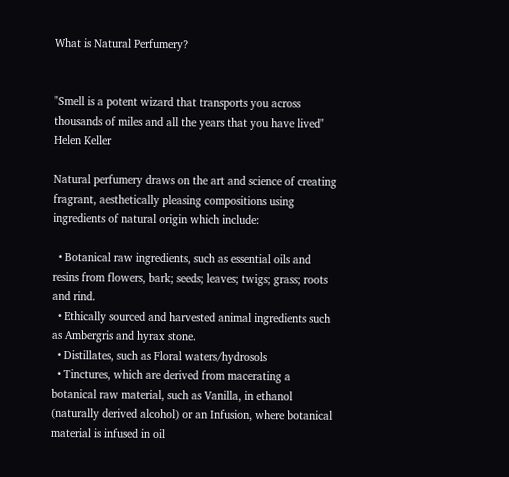What is Natural Perfumery?


"Smell is a potent wizard that transports you across thousands of miles and all the years that you have lived"  Helen Keller

Natural perfumery draws on the art and science of creating fragrant, aesthetically pleasing compositions using ingredients of natural origin which include:

  • Botanical raw ingredients, such as essential oils and resins from flowers, bark; seeds; leaves; twigs; grass; roots and rind.
  • Ethically sourced and harvested animal ingredients such as Ambergris and hyrax stone.
  • Distillates, such as Floral waters/hydrosols
  • Tinctures, which are derived from macerating a botanical raw material, such as Vanilla, in ethanol (naturally derived alcohol) or an Infusion, where botanical material is infused in oil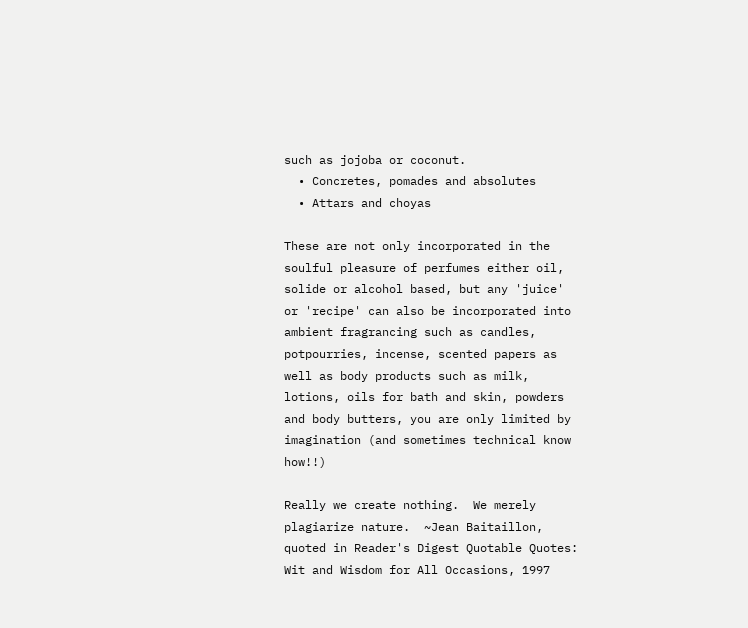such as jojoba or coconut.
  • Concretes, pomades and absolutes
  • Attars and choyas

These are not only incorporated in the soulful pleasure of perfumes either oil, solide or alcohol based, but any 'juice' or 'recipe' can also be incorporated into ambient fragrancing such as candles, potpourries, incense, scented papers as well as body products such as milk, lotions, oils for bath and skin, powders and body butters, you are only limited by imagination (and sometimes technical know how!!)

Really we create nothing.  We merely plagiarize nature.  ~Jean Baitaillon, quoted in Reader's Digest Quotable Quotes: Wit and Wisdom for All Occasions, 1997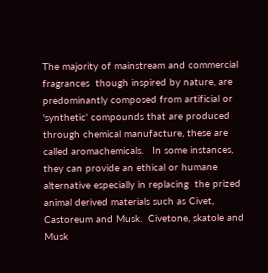The majority of mainstream and commercial fragrances  though inspired by nature, are predominantly composed from artificial or 'synthetic' compounds that are produced through chemical manufacture, these are called aromachemicals.   In some instances, they can provide an ethical or humane alternative especially in replacing  the prized animal derived materials such as Civet, Castoreum and Musk.  Civetone, skatole and Musk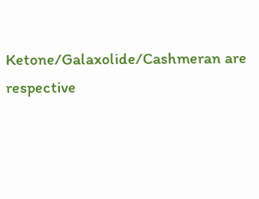Ketone/Galaxolide/Cashmeran are respective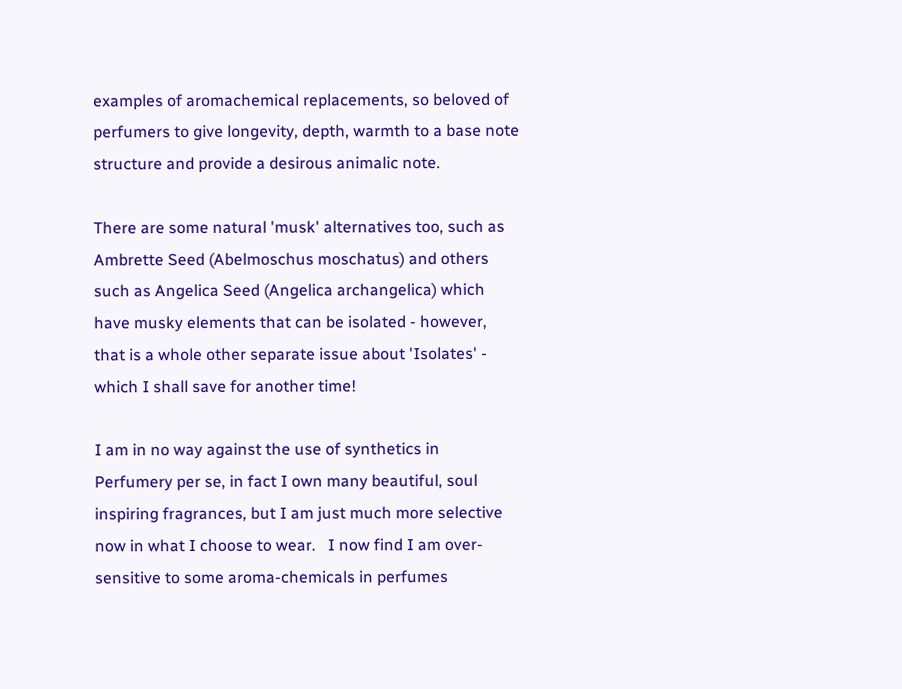examples of aromachemical replacements, so beloved of perfumers to give longevity, depth, warmth to a base note structure and provide a desirous animalic note.

There are some natural 'musk' alternatives too, such as Ambrette Seed (Abelmoschus moschatus) and others such as Angelica Seed (Angelica archangelica) which have musky elements that can be isolated - however, that is a whole other separate issue about 'Isolates' - which I shall save for another time!

I am in no way against the use of synthetics in Perfumery per se, in fact I own many beautiful, soul inspiring fragrances, but I am just much more selective now in what I choose to wear.   I now find I am over-sensitive to some aroma-chemicals in perfumes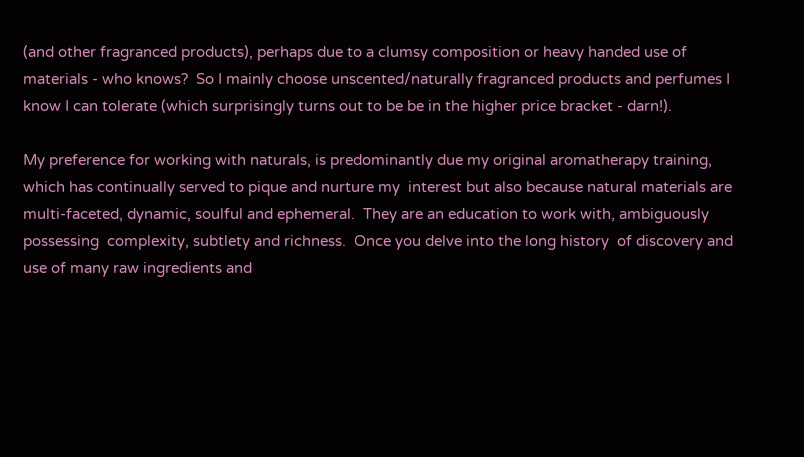(and other fragranced products), perhaps due to a clumsy composition or heavy handed use of materials - who knows?  So I mainly choose unscented/naturally fragranced products and perfumes I know I can tolerate (which surprisingly turns out to be be in the higher price bracket - darn!).

My preference for working with naturals, is predominantly due my original aromatherapy training, which has continually served to pique and nurture my  interest but also because natural materials are multi-faceted, dynamic, soulful and ephemeral.  They are an education to work with, ambiguously possessing  complexity, subtlety and richness.  Once you delve into the long history  of discovery and use of many raw ingredients and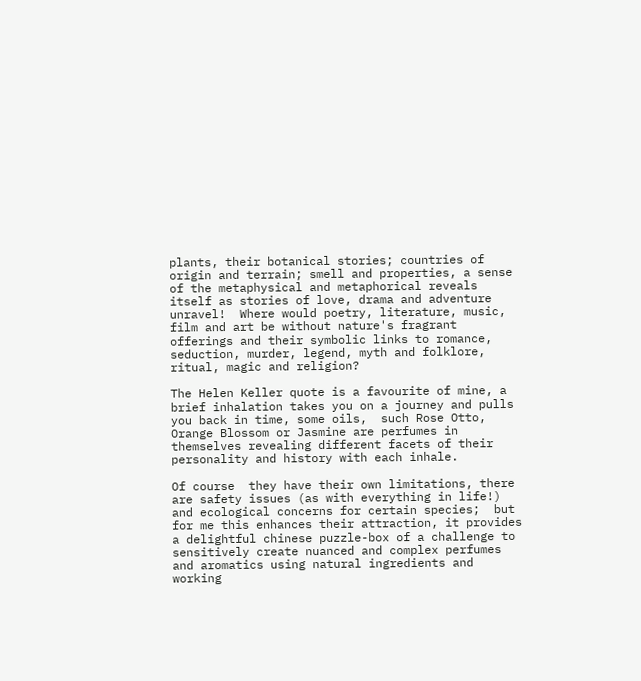plants, their botanical stories; countries of origin and terrain; smell and properties, a sense of the metaphysical and metaphorical reveals itself as stories of love, drama and adventure unravel!  Where would poetry, literature, music, film and art be without nature's fragrant offerings and their symbolic links to romance, seduction, murder, legend, myth and folklore, ritual, magic and religion?

The Helen Keller quote is a favourite of mine, a brief inhalation takes you on a journey and pulls you back in time, some oils,  such Rose Otto, Orange Blossom or Jasmine are perfumes in themselves revealing different facets of their personality and history with each inhale.

Of course  they have their own limitations, there are safety issues (as with everything in life!) and ecological concerns for certain species;  but for me this enhances their attraction, it provides a delightful chinese puzzle-box of a challenge to sensitively create nuanced and complex perfumes and aromatics using natural ingredients and working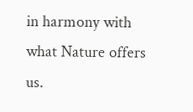in harmony with what Nature offers us.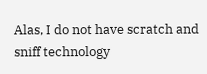Alas, I do not have scratch and sniff technology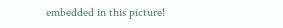embedded in this picture!